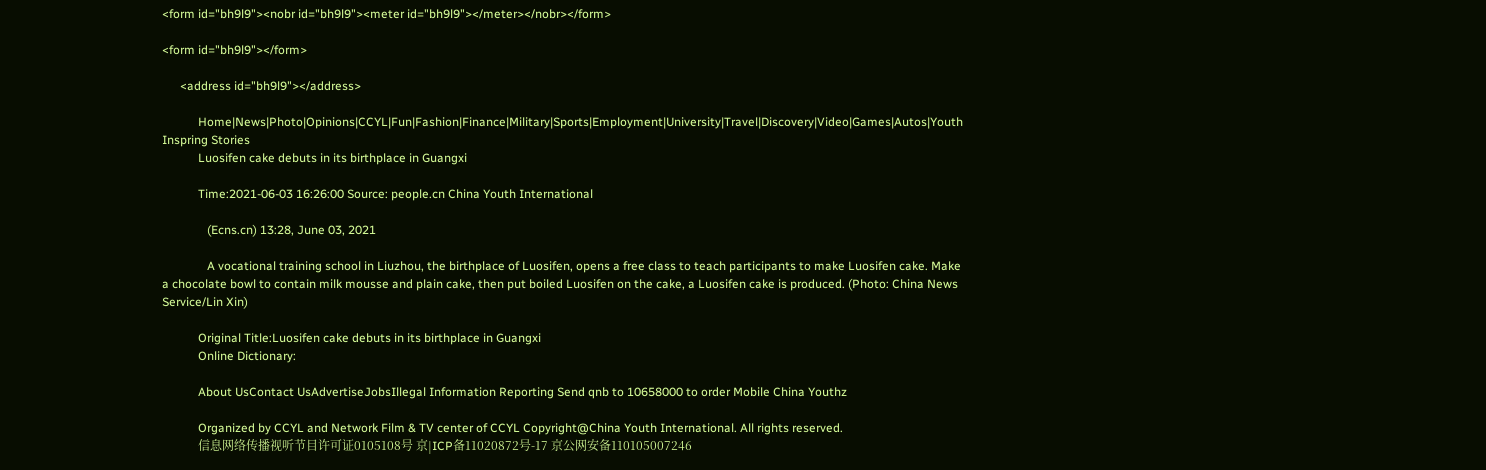<form id="bh9l9"><nobr id="bh9l9"><meter id="bh9l9"></meter></nobr></form>

<form id="bh9l9"></form>

      <address id="bh9l9"></address>

            Home|News|Photo|Opinions|CCYL|Fun|Fashion|Finance|Military|Sports|Employment|University|Travel|Discovery|Video|Games|Autos|Youth Inspring Stories
            Luosifen cake debuts in its birthplace in Guangxi

            Time:2021-06-03 16:26:00 Source: people.cn China Youth International

               (Ecns.cn) 13:28, June 03, 2021

               A vocational training school in Liuzhou, the birthplace of Luosifen, opens a free class to teach participants to make Luosifen cake. Make a chocolate bowl to contain milk mousse and plain cake, then put boiled Luosifen on the cake, a Luosifen cake is produced. (Photo: China News Service/Lin Xin)

            Original Title:Luosifen cake debuts in its birthplace in Guangxi
            Online Dictionary:

            About UsContact UsAdvertiseJobsIllegal Information Reporting Send qnb to 10658000 to order Mobile China Youthz

            Organized by CCYL and Network Film & TV center of CCYL Copyright@China Youth International. All rights reserved.
            信息网络传播视听节目许可证0105108号 京|ICP备11020872号-17 京公网安备110105007246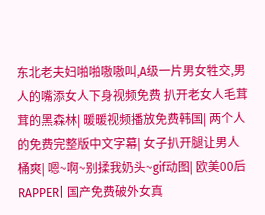东北老夫妇啪啪嗷嗷叫,A级一片男女牲交,男人的嘴添女人下身视频免费 扒开老女人毛茸茸的黑森林| 暖暖视频播放免费韩国| 两个人的免费完整版中文字幕| 女子扒开腿让男人桶爽| 嗯~啊~别揉我奶头~gif动图| 欧美00后RAPPER| 国产免费破外女真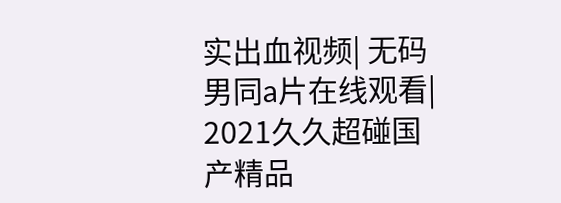实出血视频| 无码男同a片在线观看| 2021久久超碰国产精品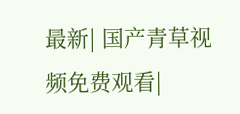最新| 国产青草视频免费观看|